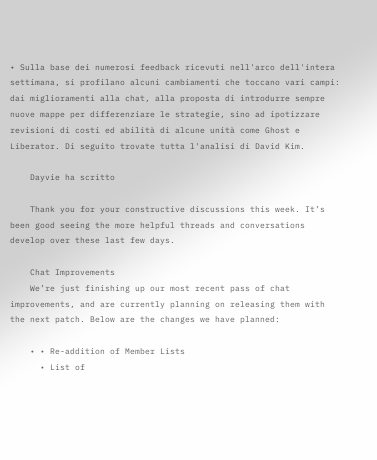• Sulla base dei numerosi feedback ricevuti nell'arco dell'intera settimana, si profilano alcuni cambiamenti che toccano vari campi: dai miglioramenti alla chat, alla proposta di introdurre sempre nuove mappe per differenziare le strategie, sino ad ipotizzare revisioni di costi ed abilità di alcune unità come Ghost e Liberator. Di seguito trovate tutta l'analisi di David Kim.

    Dayvie ha scritto

    Thank you for your constructive discussions this week. It’s been good seeing the more helpful threads and conversations develop over these last few days.

    Chat Improvements
    We’re just finishing up our most recent pass of chat improvements, and are currently planning on releasing them with the next patch. Below are the changes we have planned:

    • • Re-addition of Member Lists
      • List of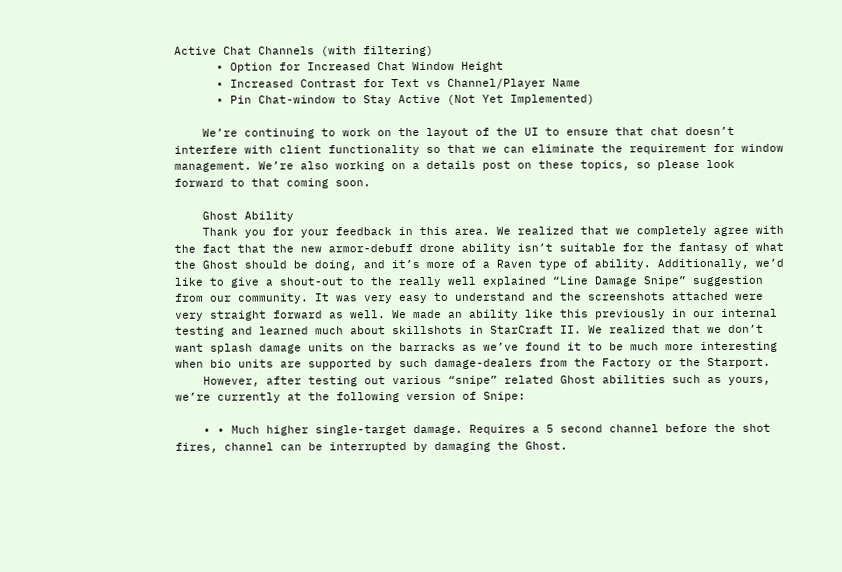Active Chat Channels (with filtering)
      • Option for Increased Chat Window Height
      • Increased Contrast for Text vs Channel/Player Name
      • Pin Chat-window to Stay Active (Not Yet Implemented)

    We’re continuing to work on the layout of the UI to ensure that chat doesn’t interfere with client functionality so that we can eliminate the requirement for window management. We’re also working on a details post on these topics, so please look forward to that coming soon.

    Ghost Ability
    Thank you for your feedback in this area. We realized that we completely agree with the fact that the new armor-debuff drone ability isn’t suitable for the fantasy of what the Ghost should be doing, and it’s more of a Raven type of ability. Additionally, we’d like to give a shout-out to the really well explained “Line Damage Snipe” suggestion from our community. It was very easy to understand and the screenshots attached were very straight forward as well. We made an ability like this previously in our internal testing and learned much about skillshots in StarCraft II. We realized that we don’t want splash damage units on the barracks as we’ve found it to be much more interesting when bio units are supported by such damage-dealers from the Factory or the Starport.
    However, after testing out various “snipe” related Ghost abilities such as yours, we’re currently at the following version of Snipe:

    • • Much higher single-target damage. Requires a 5 second channel before the shot fires, channel can be interrupted by damaging the Ghost.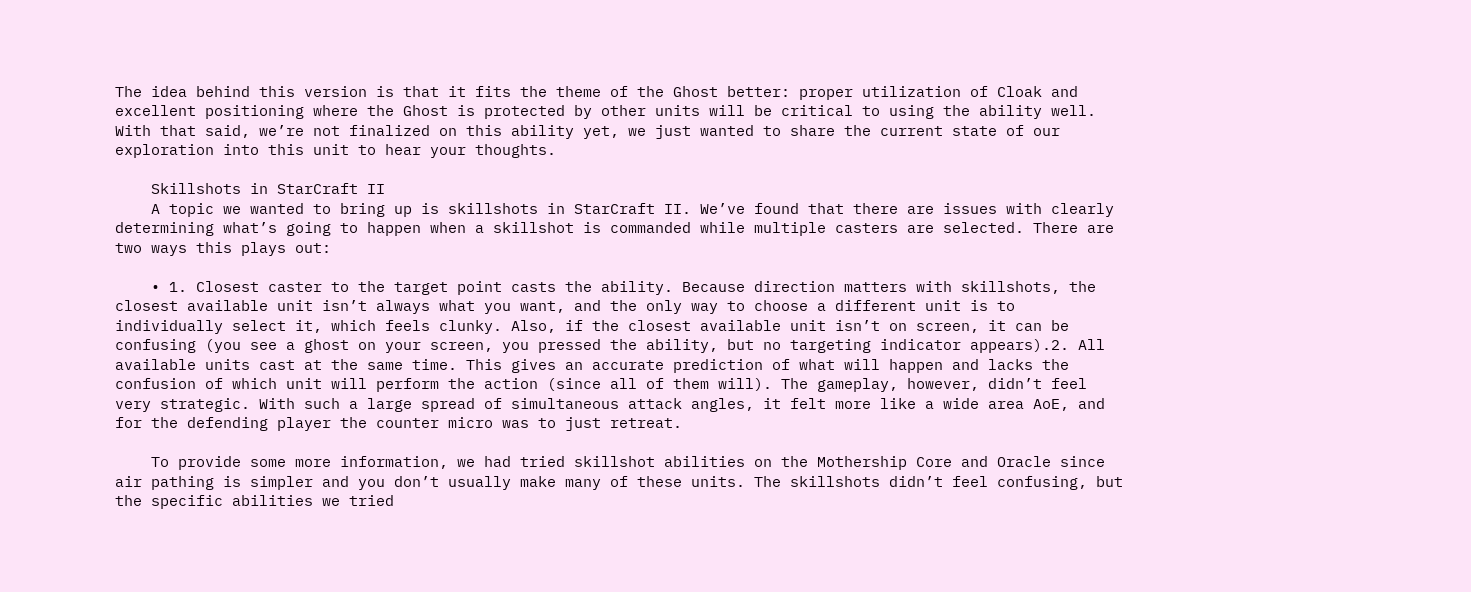The idea behind this version is that it fits the theme of the Ghost better: proper utilization of Cloak and excellent positioning where the Ghost is protected by other units will be critical to using the ability well. With that said, we’re not finalized on this ability yet, we just wanted to share the current state of our exploration into this unit to hear your thoughts.

    Skillshots in StarCraft II
    A topic we wanted to bring up is skillshots in StarCraft II. We’ve found that there are issues with clearly determining what’s going to happen when a skillshot is commanded while multiple casters are selected. There are two ways this plays out:

    • 1. Closest caster to the target point casts the ability. Because direction matters with skillshots, the closest available unit isn’t always what you want, and the only way to choose a different unit is to individually select it, which feels clunky. Also, if the closest available unit isn’t on screen, it can be confusing (you see a ghost on your screen, you pressed the ability, but no targeting indicator appears).2. All available units cast at the same time. This gives an accurate prediction of what will happen and lacks the confusion of which unit will perform the action (since all of them will). The gameplay, however, didn’t feel very strategic. With such a large spread of simultaneous attack angles, it felt more like a wide area AoE, and for the defending player the counter micro was to just retreat.

    To provide some more information, we had tried skillshot abilities on the Mothership Core and Oracle since air pathing is simpler and you don’t usually make many of these units. The skillshots didn’t feel confusing, but the specific abilities we tried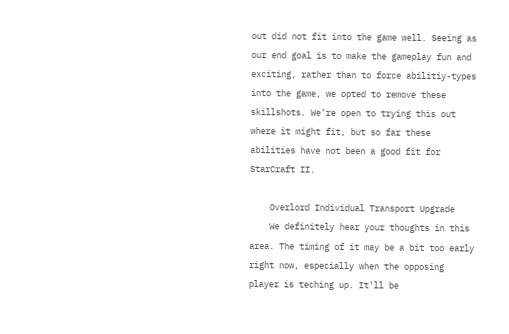out did not fit into the game well. Seeing as our end goal is to make the gameplay fun and exciting, rather than to force abilitiy-types into the game, we opted to remove these skillshots. We’re open to trying this out where it might fit, but so far these abilities have not been a good fit for StarCraft II.

    Overlord Individual Transport Upgrade
    We definitely hear your thoughts in this area. The timing of it may be a bit too early right now, especially when the opposing player is teching up. It’ll be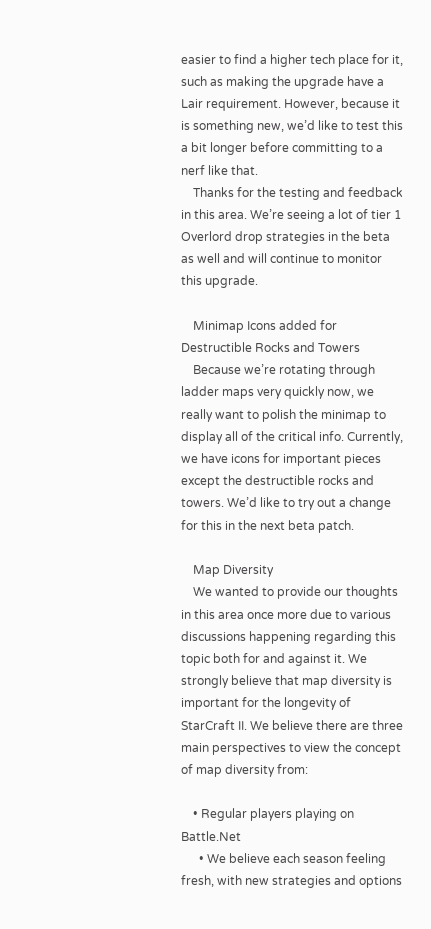easier to find a higher tech place for it, such as making the upgrade have a Lair requirement. However, because it is something new, we’d like to test this a bit longer before committing to a nerf like that.
    Thanks for the testing and feedback in this area. We’re seeing a lot of tier 1 Overlord drop strategies in the beta as well and will continue to monitor this upgrade.

    Minimap Icons added for Destructible Rocks and Towers
    Because we’re rotating through ladder maps very quickly now, we really want to polish the minimap to display all of the critical info. Currently, we have icons for important pieces except the destructible rocks and towers. We’d like to try out a change for this in the next beta patch.

    Map Diversity
    We wanted to provide our thoughts in this area once more due to various discussions happening regarding this topic both for and against it. We strongly believe that map diversity is important for the longevity of StarCraft II. We believe there are three main perspectives to view the concept of map diversity from:

    • Regular players playing on Battle.Net
      • We believe each season feeling fresh, with new strategies and options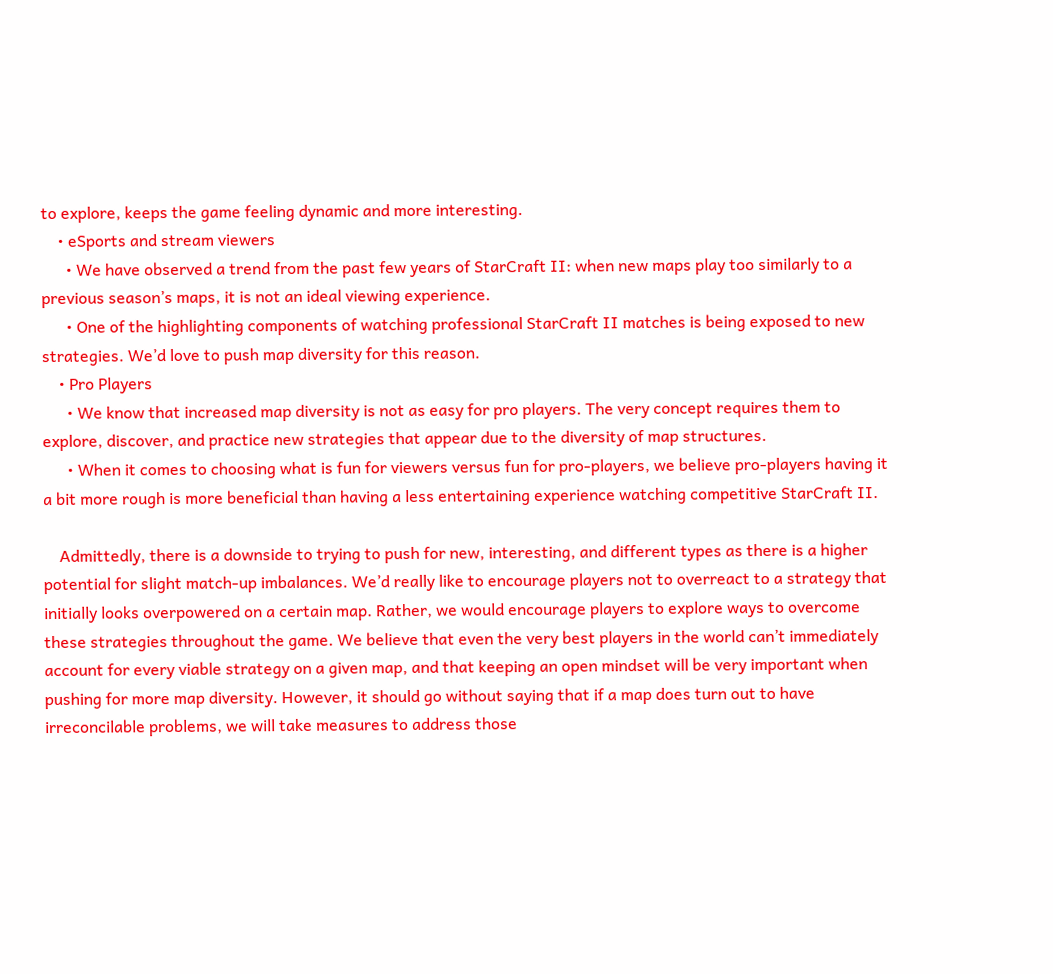to explore, keeps the game feeling dynamic and more interesting.
    • eSports and stream viewers
      • We have observed a trend from the past few years of StarCraft II: when new maps play too similarly to a previous season’s maps, it is not an ideal viewing experience.
      • One of the highlighting components of watching professional StarCraft II matches is being exposed to new strategies. We’d love to push map diversity for this reason.
    • Pro Players
      • We know that increased map diversity is not as easy for pro players. The very concept requires them to explore, discover, and practice new strategies that appear due to the diversity of map structures.
      • When it comes to choosing what is fun for viewers versus fun for pro-players, we believe pro-players having it a bit more rough is more beneficial than having a less entertaining experience watching competitive StarCraft II.

    Admittedly, there is a downside to trying to push for new, interesting, and different types as there is a higher potential for slight match-up imbalances. We’d really like to encourage players not to overreact to a strategy that initially looks overpowered on a certain map. Rather, we would encourage players to explore ways to overcome these strategies throughout the game. We believe that even the very best players in the world can’t immediately account for every viable strategy on a given map, and that keeping an open mindset will be very important when pushing for more map diversity. However, it should go without saying that if a map does turn out to have irreconcilable problems, we will take measures to address those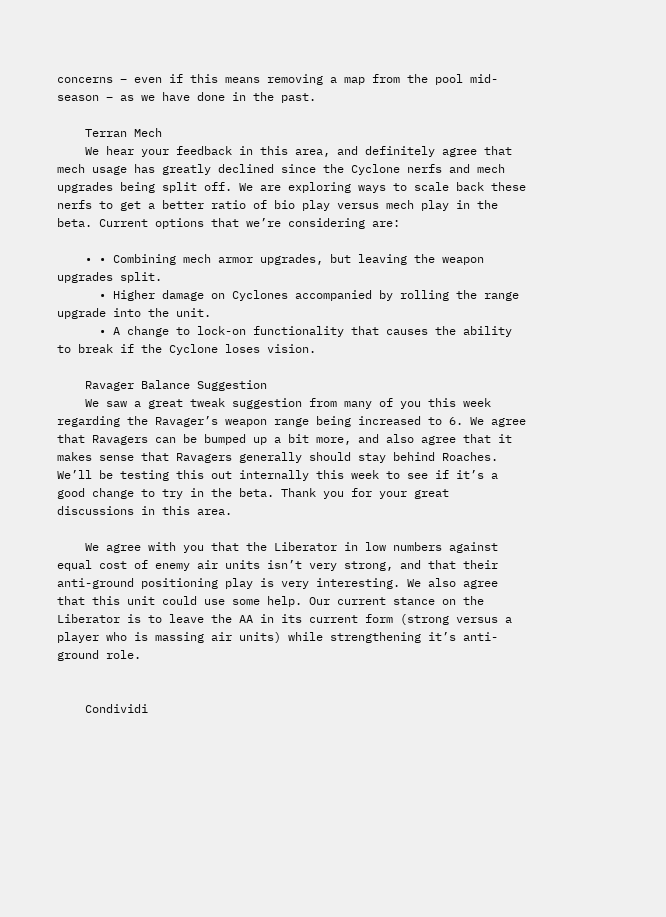concerns – even if this means removing a map from the pool mid-season – as we have done in the past.

    Terran Mech
    We hear your feedback in this area, and definitely agree that mech usage has greatly declined since the Cyclone nerfs and mech upgrades being split off. We are exploring ways to scale back these nerfs to get a better ratio of bio play versus mech play in the beta. Current options that we’re considering are:

    • • Combining mech armor upgrades, but leaving the weapon upgrades split.
      • Higher damage on Cyclones accompanied by rolling the range upgrade into the unit.
      • A change to lock-on functionality that causes the ability to break if the Cyclone loses vision.

    Ravager Balance Suggestion
    We saw a great tweak suggestion from many of you this week regarding the Ravager’s weapon range being increased to 6. We agree that Ravagers can be bumped up a bit more, and also agree that it makes sense that Ravagers generally should stay behind Roaches. We’ll be testing this out internally this week to see if it’s a good change to try in the beta. Thank you for your great discussions in this area.

    We agree with you that the Liberator in low numbers against equal cost of enemy air units isn’t very strong, and that their anti-ground positioning play is very interesting. We also agree that this unit could use some help. Our current stance on the Liberator is to leave the AA in its current form (strong versus a player who is massing air units) while strengthening it’s anti-ground role.


    Condividi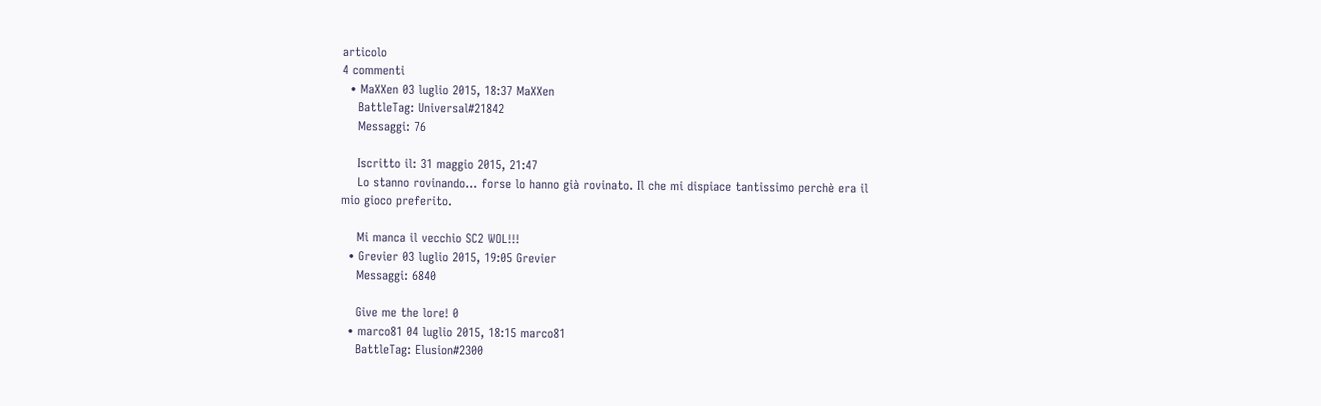articolo
4 commenti
  • MaXXen 03 luglio 2015, 18:37 MaXXen
    BattleTag: Universal#21842
    Messaggi: 76

    Iscritto il: 31 maggio 2015, 21:47
    Lo stanno rovinando... forse lo hanno già rovinato. Il che mi dispiace tantissimo perchè era il mio gioco preferito.

    Mi manca il vecchio SC2 WOL!!!
  • Grevier 03 luglio 2015, 19:05 Grevier
    Messaggi: 6840

    Give me the lore! 0
  • marco81 04 luglio 2015, 18:15 marco81
    BattleTag: Elusion#2300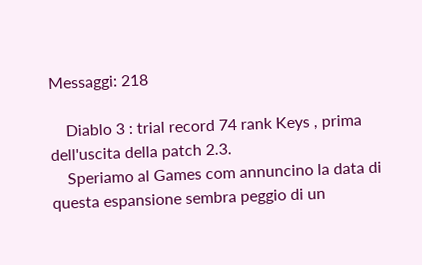Messaggi: 218

    Diablo 3 : trial record 74 rank Keys , prima dell'uscita della patch 2.3.
    Speriamo al Games com annuncino la data di questa espansione sembra peggio di un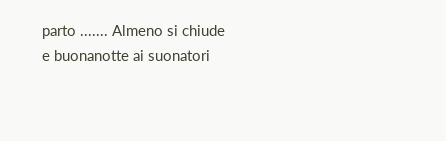parto ....... Almeno si chiude e buonanotte ai suonatori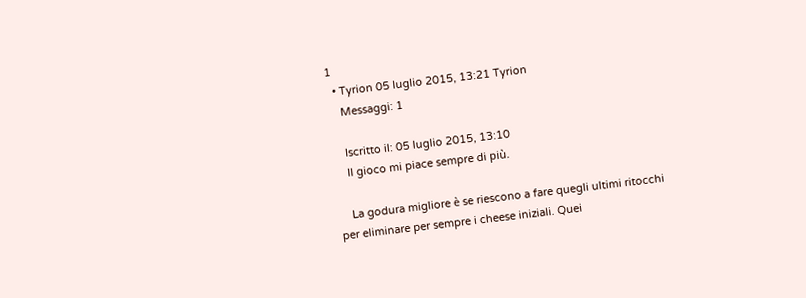1
  • Tyrion 05 luglio 2015, 13:21 Tyrion
    Messaggi: 1

    Iscritto il: 05 luglio 2015, 13:10
    Il gioco mi piace sempre di più.

    La godura migliore è se riescono a fare quegli ultimi ritocchi per eliminare per sempre i cheese iniziali. Quei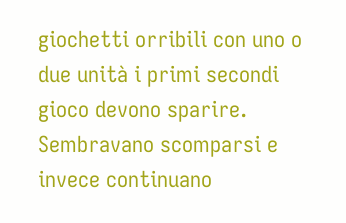giochetti orribili con uno o due unità i primi secondi gioco devono sparire. Sembravano scomparsi e invece continuano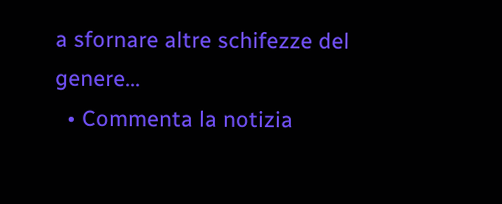a sfornare altre schifezze del genere...
  • Commenta la notizia